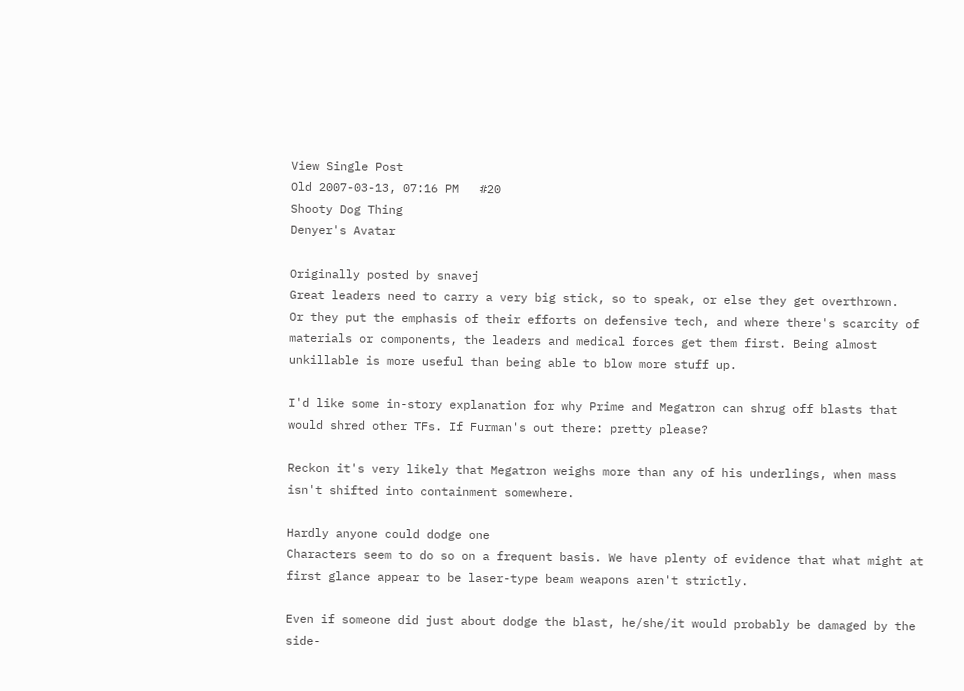View Single Post
Old 2007-03-13, 07:16 PM   #20
Shooty Dog Thing
Denyer's Avatar

Originally posted by snavej
Great leaders need to carry a very big stick, so to speak, or else they get overthrown.
Or they put the emphasis of their efforts on defensive tech, and where there's scarcity of materials or components, the leaders and medical forces get them first. Being almost unkillable is more useful than being able to blow more stuff up.

I'd like some in-story explanation for why Prime and Megatron can shrug off blasts that would shred other TFs. If Furman's out there: pretty please?

Reckon it's very likely that Megatron weighs more than any of his underlings, when mass isn't shifted into containment somewhere.

Hardly anyone could dodge one
Characters seem to do so on a frequent basis. We have plenty of evidence that what might at first glance appear to be laser-type beam weapons aren't strictly.

Even if someone did just about dodge the blast, he/she/it would probably be damaged by the side-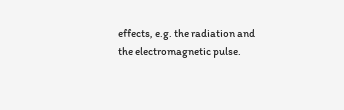effects, e.g. the radiation and the electromagnetic pulse.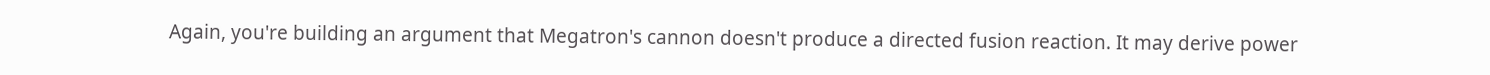Again, you're building an argument that Megatron's cannon doesn't produce a directed fusion reaction. It may derive power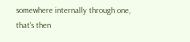somewhere internally through one, that's then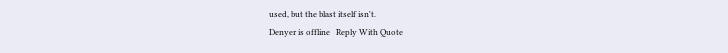used, but the blast itself isn't.
Denyer is offline   Reply With Quote